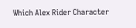Which Alex Rider Character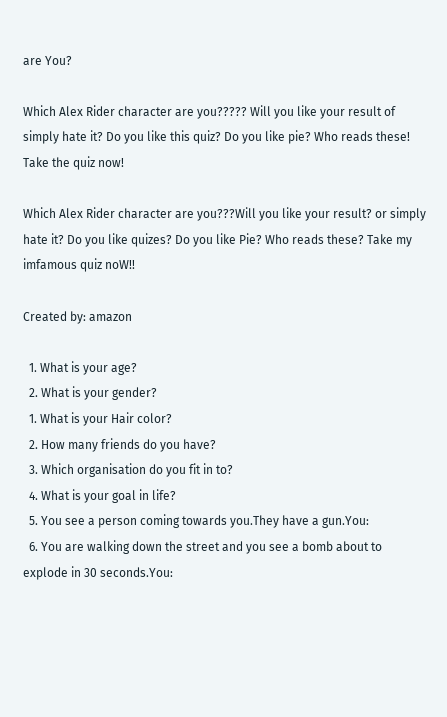are You?

Which Alex Rider character are you????? Will you like your result of simply hate it? Do you like this quiz? Do you like pie? Who reads these! Take the quiz now!

Which Alex Rider character are you???Will you like your result? or simply hate it? Do you like quizes? Do you like Pie? Who reads these? Take my imfamous quiz noW!!

Created by: amazon

  1. What is your age?
  2. What is your gender?
  1. What is your Hair color?
  2. How many friends do you have?
  3. Which organisation do you fit in to?
  4. What is your goal in life?
  5. You see a person coming towards you.They have a gun.You:
  6. You are walking down the street and you see a bomb about to explode in 30 seconds.You: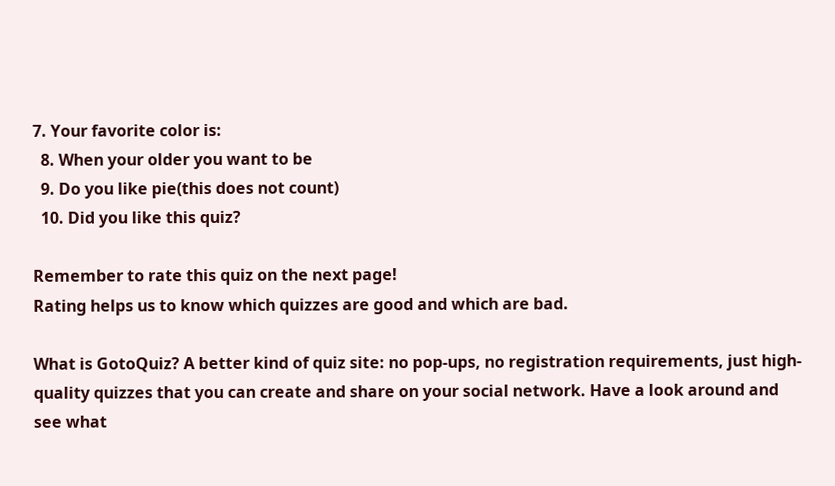7. Your favorite color is:
  8. When your older you want to be
  9. Do you like pie(this does not count)
  10. Did you like this quiz?

Remember to rate this quiz on the next page!
Rating helps us to know which quizzes are good and which are bad.

What is GotoQuiz? A better kind of quiz site: no pop-ups, no registration requirements, just high-quality quizzes that you can create and share on your social network. Have a look around and see what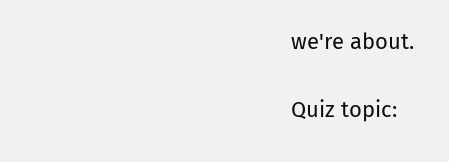we're about.

Quiz topic: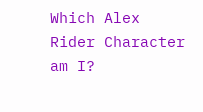Which Alex Rider Character am I?